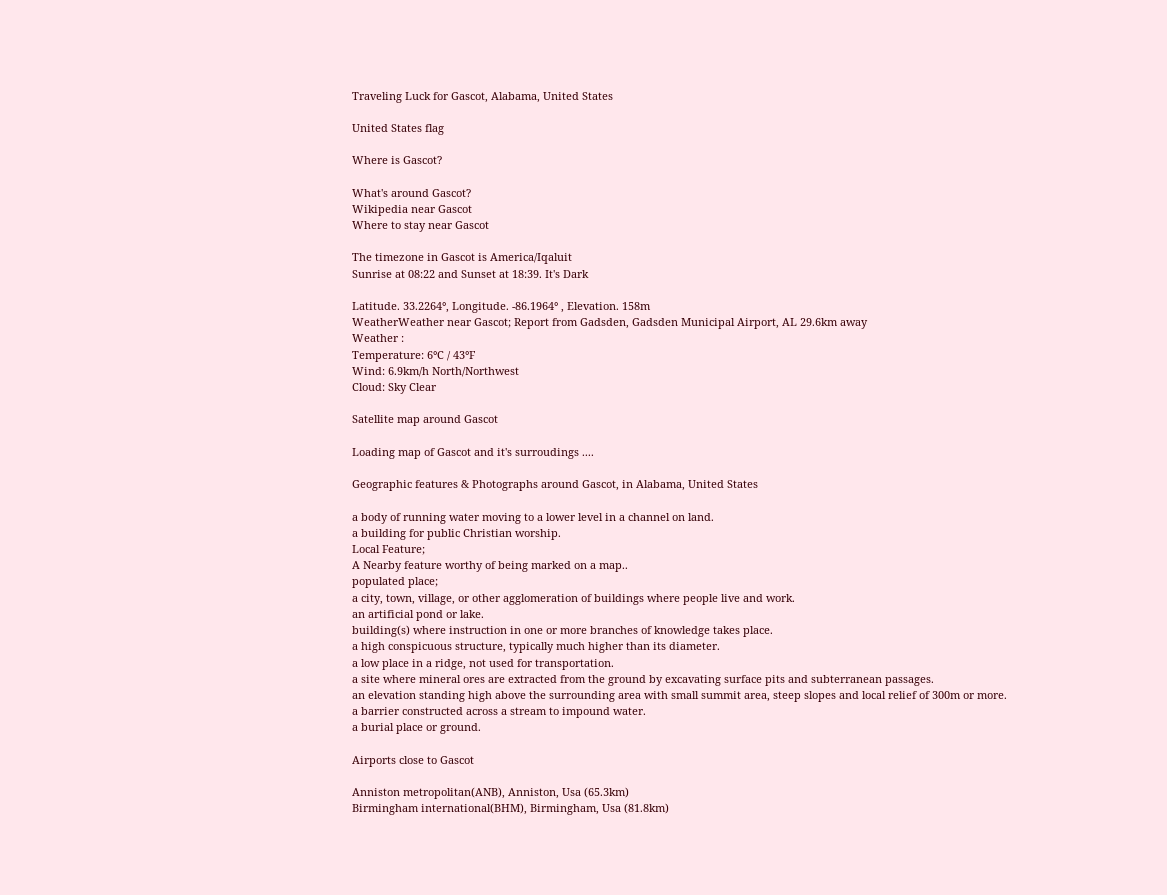Traveling Luck for Gascot, Alabama, United States

United States flag

Where is Gascot?

What's around Gascot?
Wikipedia near Gascot
Where to stay near Gascot

The timezone in Gascot is America/Iqaluit
Sunrise at 08:22 and Sunset at 18:39. It's Dark

Latitude. 33.2264°, Longitude. -86.1964° , Elevation. 158m
WeatherWeather near Gascot; Report from Gadsden, Gadsden Municipal Airport, AL 29.6km away
Weather :
Temperature: 6°C / 43°F
Wind: 6.9km/h North/Northwest
Cloud: Sky Clear

Satellite map around Gascot

Loading map of Gascot and it's surroudings ....

Geographic features & Photographs around Gascot, in Alabama, United States

a body of running water moving to a lower level in a channel on land.
a building for public Christian worship.
Local Feature;
A Nearby feature worthy of being marked on a map..
populated place;
a city, town, village, or other agglomeration of buildings where people live and work.
an artificial pond or lake.
building(s) where instruction in one or more branches of knowledge takes place.
a high conspicuous structure, typically much higher than its diameter.
a low place in a ridge, not used for transportation.
a site where mineral ores are extracted from the ground by excavating surface pits and subterranean passages.
an elevation standing high above the surrounding area with small summit area, steep slopes and local relief of 300m or more.
a barrier constructed across a stream to impound water.
a burial place or ground.

Airports close to Gascot

Anniston metropolitan(ANB), Anniston, Usa (65.3km)
Birmingham international(BHM), Birmingham, Usa (81.8km)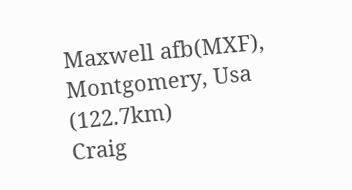Maxwell afb(MXF), Montgomery, Usa (122.7km)
Craig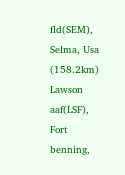fld(SEM), Selma, Usa (158.2km)
Lawson aaf(LSF), Fort benning,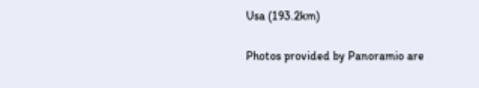Usa (193.2km)

Photos provided by Panoramio are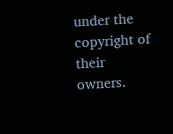under the copyright of their owners.